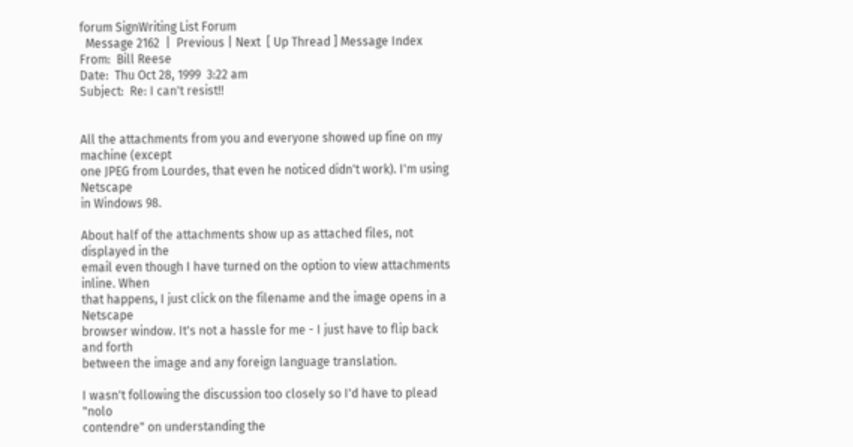forum SignWriting List Forum
  Message 2162  |  Previous | Next  [ Up Thread ] Message Index
From:  Bill Reese
Date:  Thu Oct 28, 1999  3:22 am
Subject:  Re: I can't resist!!


All the attachments from you and everyone showed up fine on my machine (except
one JPEG from Lourdes, that even he noticed didn't work). I'm using Netscape
in Windows 98.

About half of the attachments show up as attached files, not displayed in the
email even though I have turned on the option to view attachments inline. When
that happens, I just click on the filename and the image opens in a Netscape
browser window. It's not a hassle for me - I just have to flip back and forth
between the image and any foreign language translation.

I wasn't following the discussion too closely so I'd have to plead "nolo
contendre" on understanding the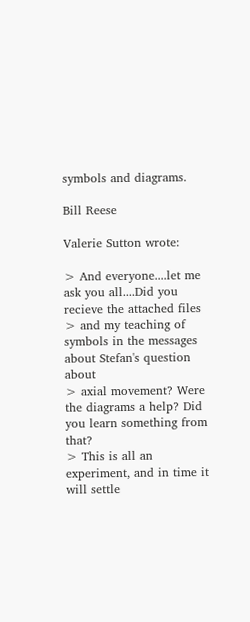symbols and diagrams.

Bill Reese

Valerie Sutton wrote:

> And everyone....let me ask you all....Did you recieve the attached files
> and my teaching of symbols in the messages about Stefan's question about
> axial movement? Were the diagrams a help? Did you learn something from that?
> This is all an experiment, and in time it will settle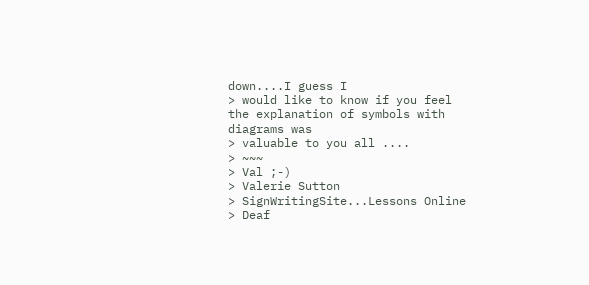down....I guess I
> would like to know if you feel the explanation of symbols with diagrams was
> valuable to you all ....
> ~~~
> Val ;-)
> Valerie Sutton
> SignWritingSite...Lessons Online
> Deaf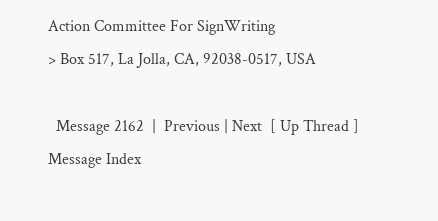Action Committee For SignWriting
> Box 517, La Jolla, CA, 92038-0517, USA

  Message 2162  |  Previous | Next  [ Up Thread ] Message Index